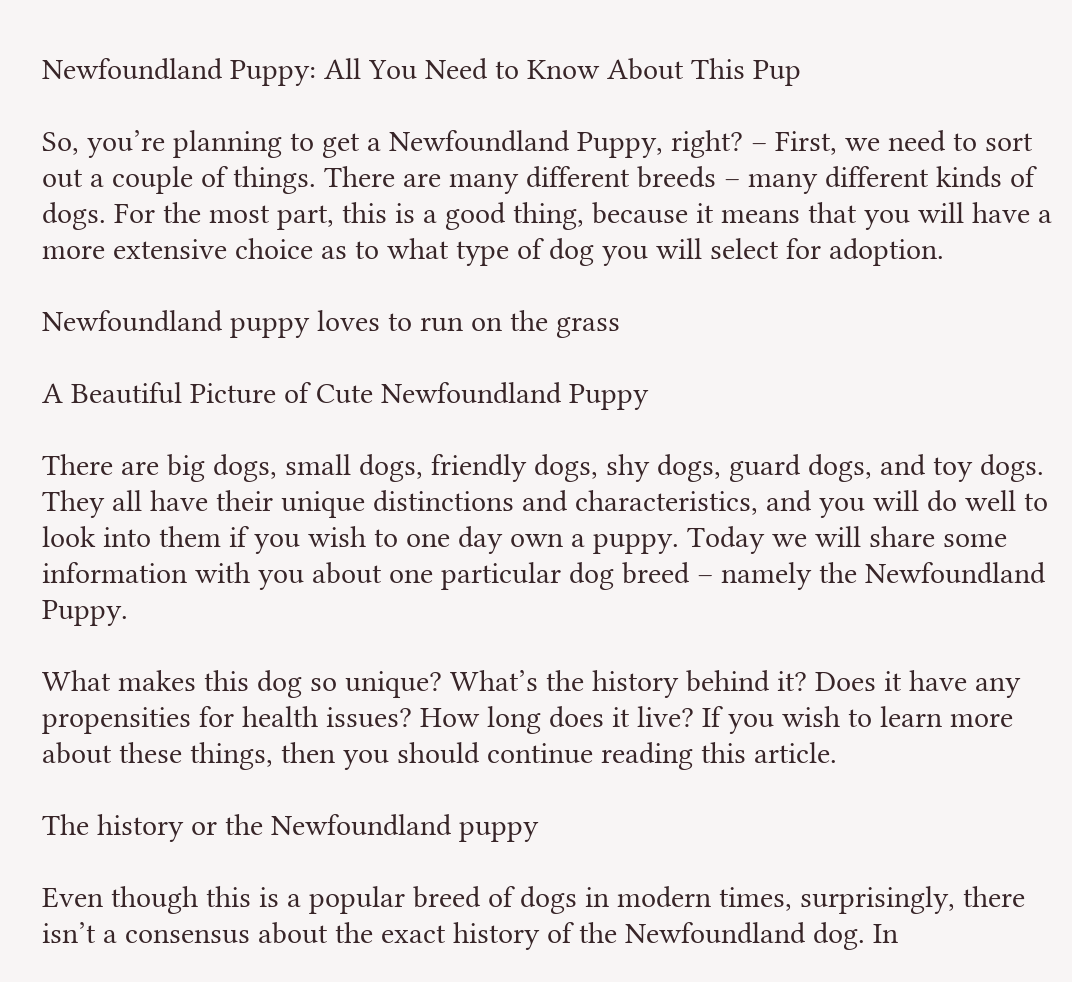Newfoundland Puppy: All You Need to Know About This Pup

So, you’re planning to get a Newfoundland Puppy, right? – First, we need to sort out a couple of things. There are many different breeds – many different kinds of dogs. For the most part, this is a good thing, because it means that you will have a more extensive choice as to what type of dog you will select for adoption.

Newfoundland puppy loves to run on the grass

A Beautiful Picture of Cute Newfoundland Puppy

There are big dogs, small dogs, friendly dogs, shy dogs, guard dogs, and toy dogs. They all have their unique distinctions and characteristics, and you will do well to look into them if you wish to one day own a puppy. Today we will share some information with you about one particular dog breed – namely the Newfoundland Puppy.

What makes this dog so unique? What’s the history behind it? Does it have any propensities for health issues? How long does it live? If you wish to learn more about these things, then you should continue reading this article.

The history or the Newfoundland puppy

Even though this is a popular breed of dogs in modern times, surprisingly, there isn’t a consensus about the exact history of the Newfoundland dog. In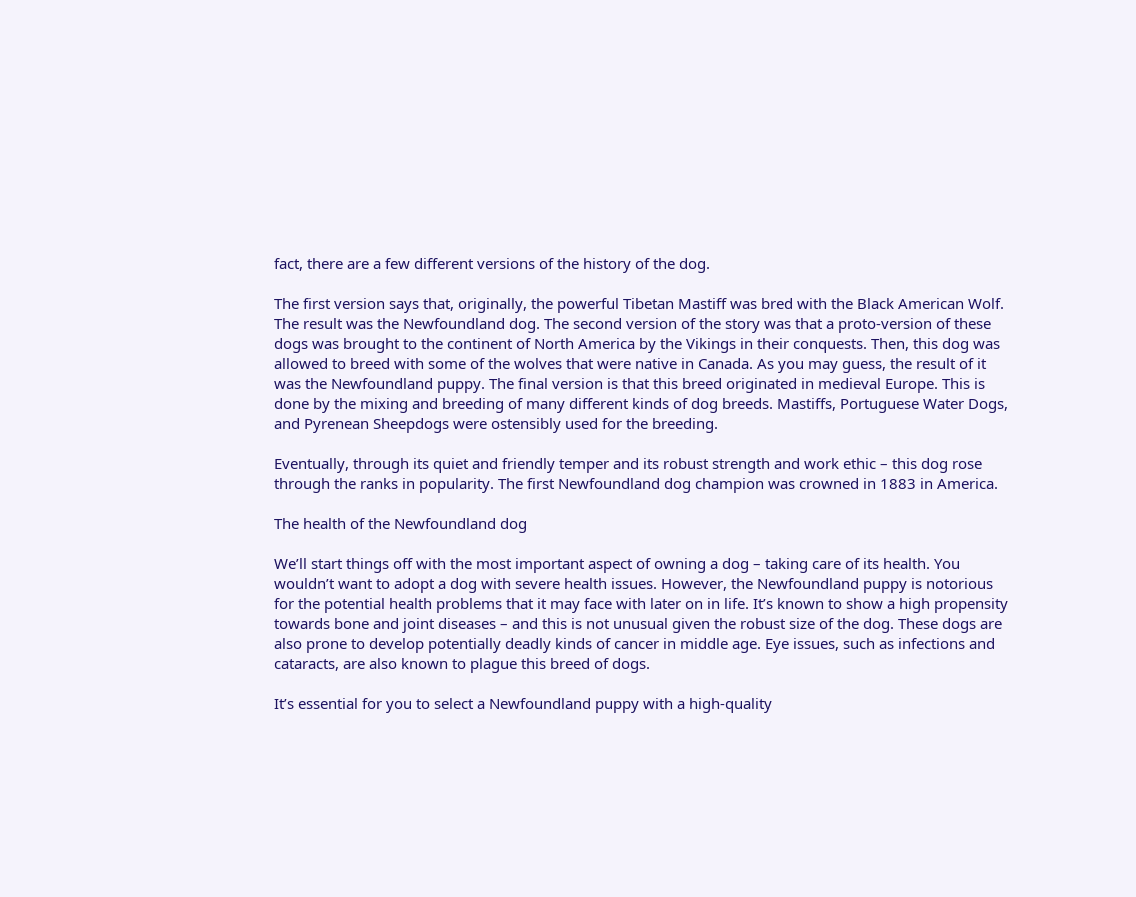fact, there are a few different versions of the history of the dog.

The first version says that, originally, the powerful Tibetan Mastiff was bred with the Black American Wolf. The result was the Newfoundland dog. The second version of the story was that a proto-version of these dogs was brought to the continent of North America by the Vikings in their conquests. Then, this dog was allowed to breed with some of the wolves that were native in Canada. As you may guess, the result of it was the Newfoundland puppy. The final version is that this breed originated in medieval Europe. This is done by the mixing and breeding of many different kinds of dog breeds. Mastiffs, Portuguese Water Dogs, and Pyrenean Sheepdogs were ostensibly used for the breeding.

Eventually, through its quiet and friendly temper and its robust strength and work ethic – this dog rose through the ranks in popularity. The first Newfoundland dog champion was crowned in 1883 in America.

The health of the Newfoundland dog

We’ll start things off with the most important aspect of owning a dog – taking care of its health. You wouldn’t want to adopt a dog with severe health issues. However, the Newfoundland puppy is notorious for the potential health problems that it may face with later on in life. It’s known to show a high propensity towards bone and joint diseases – and this is not unusual given the robust size of the dog. These dogs are also prone to develop potentially deadly kinds of cancer in middle age. Eye issues, such as infections and cataracts, are also known to plague this breed of dogs.

It’s essential for you to select a Newfoundland puppy with a high-quality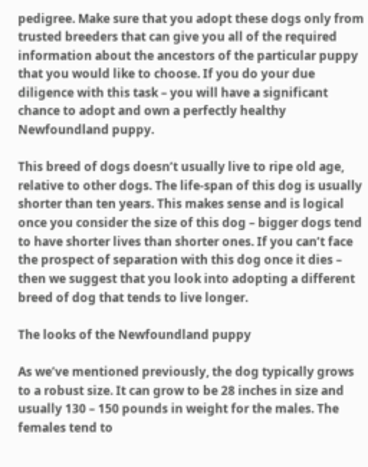pedigree. Make sure that you adopt these dogs only from trusted breeders that can give you all of the required information about the ancestors of the particular puppy that you would like to choose. If you do your due diligence with this task – you will have a significant chance to adopt and own a perfectly healthy Newfoundland puppy.

This breed of dogs doesn’t usually live to ripe old age, relative to other dogs. The life-span of this dog is usually shorter than ten years. This makes sense and is logical once you consider the size of this dog – bigger dogs tend to have shorter lives than shorter ones. If you can’t face the prospect of separation with this dog once it dies – then we suggest that you look into adopting a different breed of dog that tends to live longer.

The looks of the Newfoundland puppy

As we’ve mentioned previously, the dog typically grows to a robust size. It can grow to be 28 inches in size and usually 130 – 150 pounds in weight for the males. The females tend to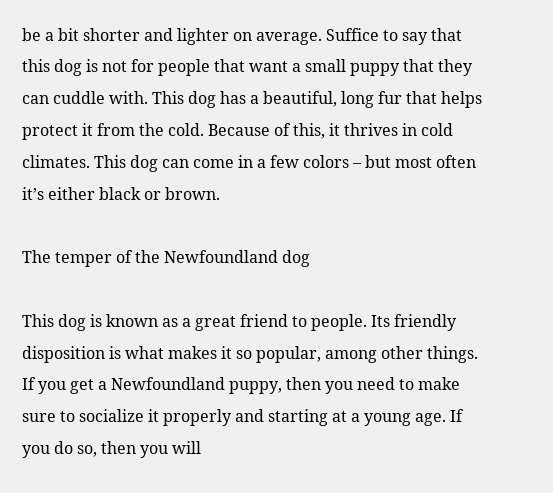be a bit shorter and lighter on average. Suffice to say that this dog is not for people that want a small puppy that they can cuddle with. This dog has a beautiful, long fur that helps protect it from the cold. Because of this, it thrives in cold climates. This dog can come in a few colors – but most often it’s either black or brown.

The temper of the Newfoundland dog

This dog is known as a great friend to people. Its friendly disposition is what makes it so popular, among other things. If you get a Newfoundland puppy, then you need to make sure to socialize it properly and starting at a young age. If you do so, then you will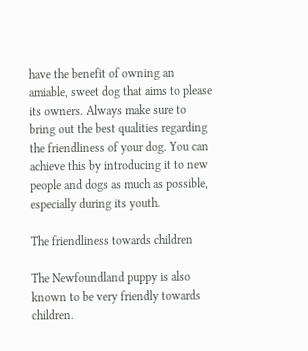have the benefit of owning an amiable, sweet dog that aims to please its owners. Always make sure to bring out the best qualities regarding the friendliness of your dog. You can achieve this by introducing it to new people and dogs as much as possible, especially during its youth.

The friendliness towards children

The Newfoundland puppy is also known to be very friendly towards children.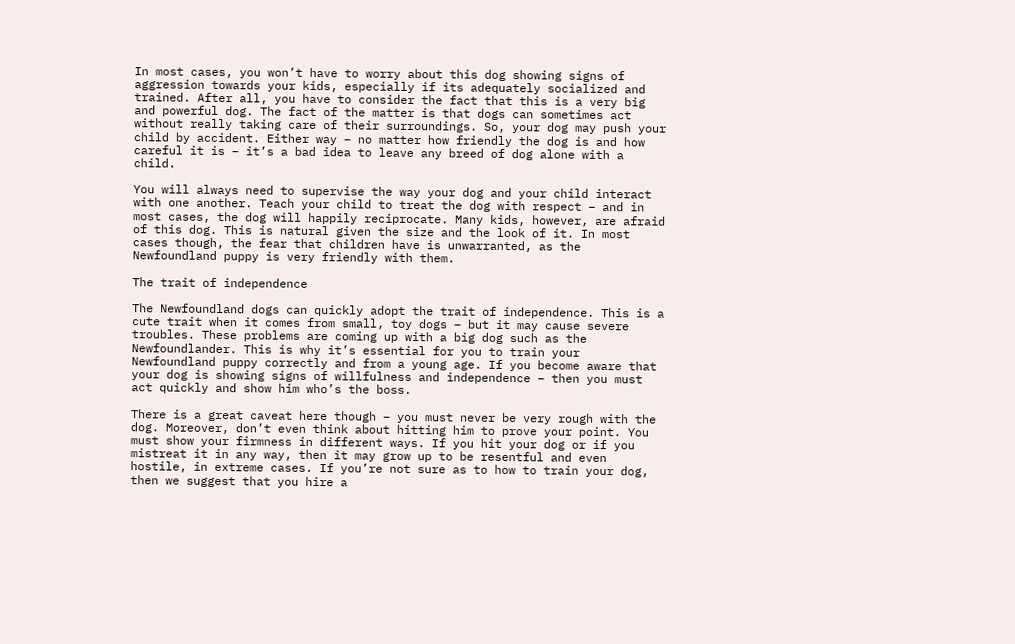In most cases, you won’t have to worry about this dog showing signs of aggression towards your kids, especially if its adequately socialized and trained. After all, you have to consider the fact that this is a very big and powerful dog. The fact of the matter is that dogs can sometimes act without really taking care of their surroundings. So, your dog may push your child by accident. Either way – no matter how friendly the dog is and how careful it is – it’s a bad idea to leave any breed of dog alone with a child.

You will always need to supervise the way your dog and your child interact with one another. Teach your child to treat the dog with respect – and in most cases, the dog will happily reciprocate. Many kids, however, are afraid of this dog. This is natural given the size and the look of it. In most cases though, the fear that children have is unwarranted, as the Newfoundland puppy is very friendly with them.

The trait of independence

The Newfoundland dogs can quickly adopt the trait of independence. This is a cute trait when it comes from small, toy dogs – but it may cause severe troubles. These problems are coming up with a big dog such as the Newfoundlander. This is why it’s essential for you to train your Newfoundland puppy correctly and from a young age. If you become aware that your dog is showing signs of willfulness and independence – then you must act quickly and show him who’s the boss.

There is a great caveat here though – you must never be very rough with the dog. Moreover, don’t even think about hitting him to prove your point. You must show your firmness in different ways. If you hit your dog or if you mistreat it in any way, then it may grow up to be resentful and even hostile, in extreme cases. If you’re not sure as to how to train your dog, then we suggest that you hire a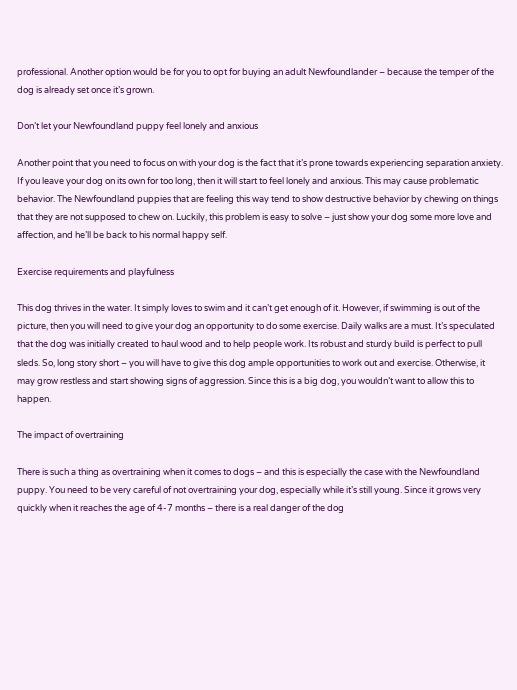professional. Another option would be for you to opt for buying an adult Newfoundlander – because the temper of the dog is already set once it’s grown.

Don’t let your Newfoundland puppy feel lonely and anxious

Another point that you need to focus on with your dog is the fact that it’s prone towards experiencing separation anxiety. If you leave your dog on its own for too long, then it will start to feel lonely and anxious. This may cause problematic behavior. The Newfoundland puppies that are feeling this way tend to show destructive behavior by chewing on things that they are not supposed to chew on. Luckily, this problem is easy to solve – just show your dog some more love and affection, and he’ll be back to his normal happy self.

Exercise requirements and playfulness

This dog thrives in the water. It simply loves to swim and it can’t get enough of it. However, if swimming is out of the picture, then you will need to give your dog an opportunity to do some exercise. Daily walks are a must. It’s speculated that the dog was initially created to haul wood and to help people work. Its robust and sturdy build is perfect to pull sleds. So, long story short – you will have to give this dog ample opportunities to work out and exercise. Otherwise, it may grow restless and start showing signs of aggression. Since this is a big dog, you wouldn’t want to allow this to happen.

The impact of overtraining

There is such a thing as overtraining when it comes to dogs – and this is especially the case with the Newfoundland puppy. You need to be very careful of not overtraining your dog, especially while it’s still young. Since it grows very quickly when it reaches the age of 4-7 months – there is a real danger of the dog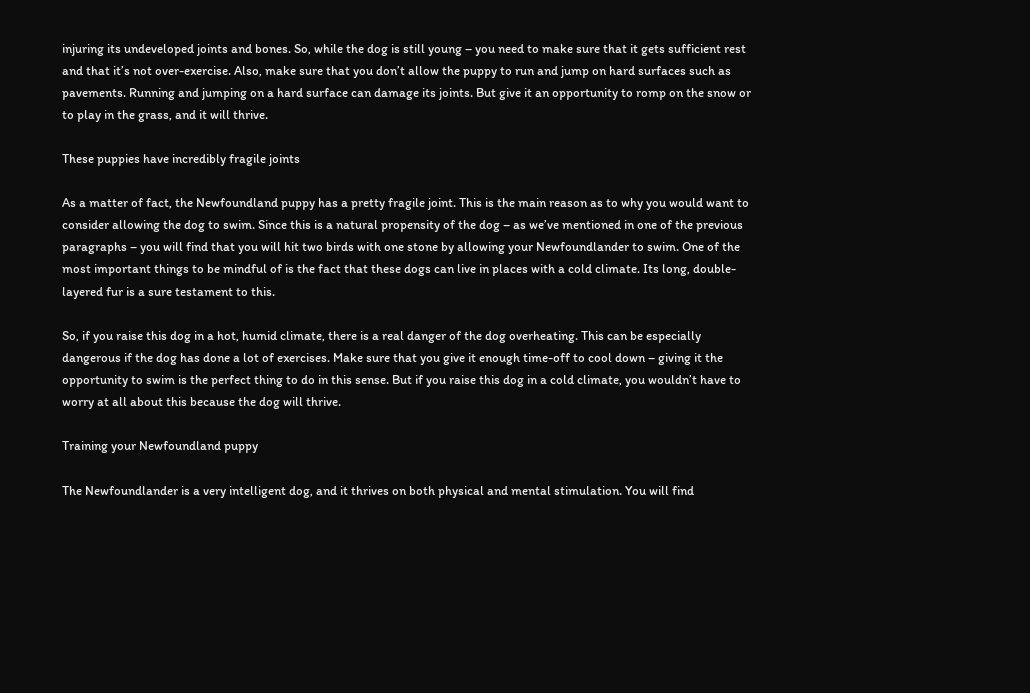injuring its undeveloped joints and bones. So, while the dog is still young – you need to make sure that it gets sufficient rest and that it’s not over-exercise. Also, make sure that you don’t allow the puppy to run and jump on hard surfaces such as pavements. Running and jumping on a hard surface can damage its joints. But give it an opportunity to romp on the snow or to play in the grass, and it will thrive.

These puppies have incredibly fragile joints

As a matter of fact, the Newfoundland puppy has a pretty fragile joint. This is the main reason as to why you would want to consider allowing the dog to swim. Since this is a natural propensity of the dog – as we’ve mentioned in one of the previous paragraphs – you will find that you will hit two birds with one stone by allowing your Newfoundlander to swim. One of the most important things to be mindful of is the fact that these dogs can live in places with a cold climate. Its long, double-layered fur is a sure testament to this.

So, if you raise this dog in a hot, humid climate, there is a real danger of the dog overheating. This can be especially dangerous if the dog has done a lot of exercises. Make sure that you give it enough time-off to cool down – giving it the opportunity to swim is the perfect thing to do in this sense. But if you raise this dog in a cold climate, you wouldn’t have to worry at all about this because the dog will thrive.

Training your Newfoundland puppy

The Newfoundlander is a very intelligent dog, and it thrives on both physical and mental stimulation. You will find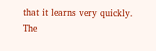that it learns very quickly. The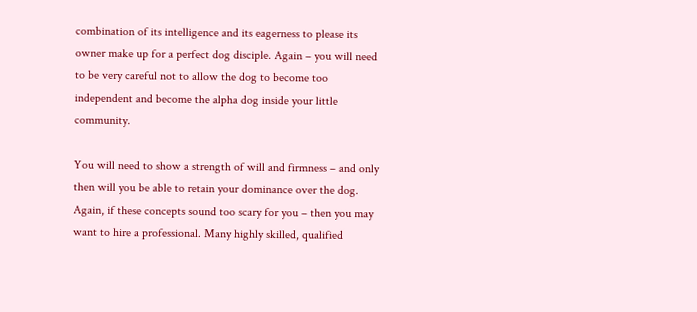combination of its intelligence and its eagerness to please its owner make up for a perfect dog disciple. Again – you will need to be very careful not to allow the dog to become too independent and become the alpha dog inside your little community.

You will need to show a strength of will and firmness – and only then will you be able to retain your dominance over the dog. Again, if these concepts sound too scary for you – then you may want to hire a professional. Many highly skilled, qualified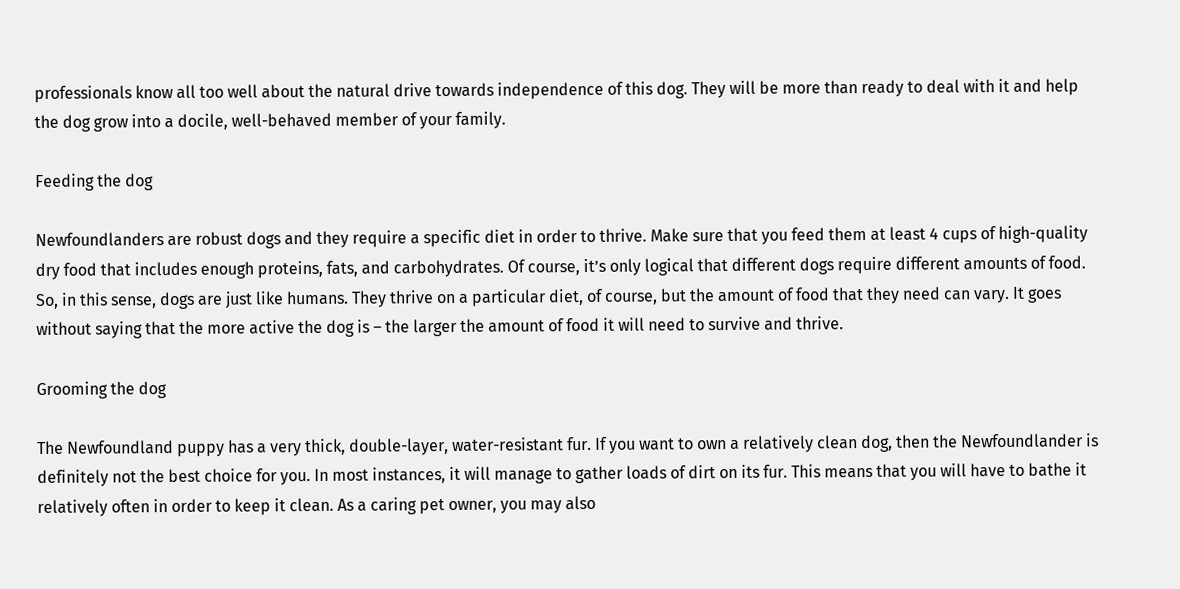professionals know all too well about the natural drive towards independence of this dog. They will be more than ready to deal with it and help the dog grow into a docile, well-behaved member of your family.

Feeding the dog

Newfoundlanders are robust dogs and they require a specific diet in order to thrive. Make sure that you feed them at least 4 cups of high-quality dry food that includes enough proteins, fats, and carbohydrates. Of course, it’s only logical that different dogs require different amounts of food. So, in this sense, dogs are just like humans. They thrive on a particular diet, of course, but the amount of food that they need can vary. It goes without saying that the more active the dog is – the larger the amount of food it will need to survive and thrive.

Grooming the dog

The Newfoundland puppy has a very thick, double-layer, water-resistant fur. If you want to own a relatively clean dog, then the Newfoundlander is definitely not the best choice for you. In most instances, it will manage to gather loads of dirt on its fur. This means that you will have to bathe it relatively often in order to keep it clean. As a caring pet owner, you may also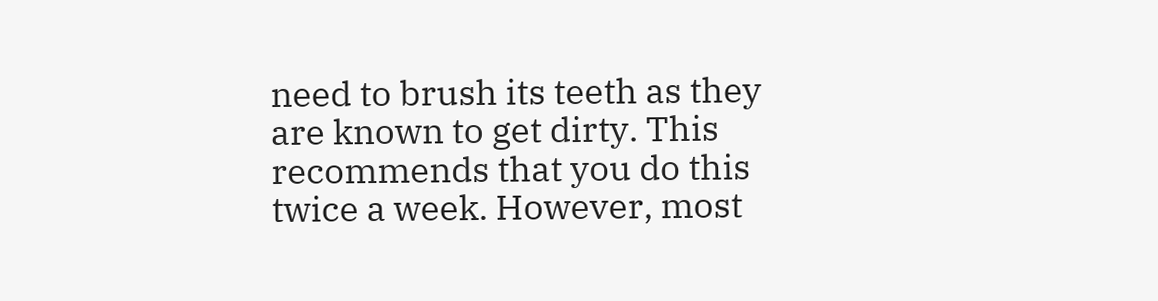need to brush its teeth as they are known to get dirty. This recommends that you do this twice a week. However, most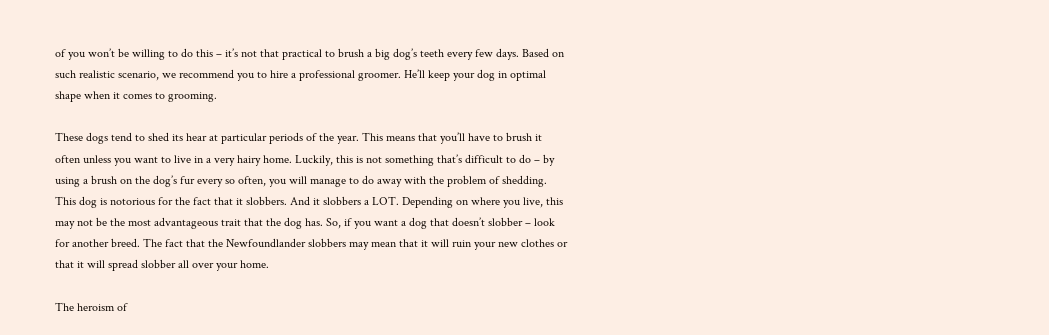of you won’t be willing to do this – it’s not that practical to brush a big dog’s teeth every few days. Based on such realistic scenario, we recommend you to hire a professional groomer. He’ll keep your dog in optimal shape when it comes to grooming.

These dogs tend to shed its hear at particular periods of the year. This means that you’ll have to brush it often unless you want to live in a very hairy home. Luckily, this is not something that’s difficult to do – by using a brush on the dog’s fur every so often, you will manage to do away with the problem of shedding.
This dog is notorious for the fact that it slobbers. And it slobbers a LOT. Depending on where you live, this may not be the most advantageous trait that the dog has. So, if you want a dog that doesn’t slobber – look for another breed. The fact that the Newfoundlander slobbers may mean that it will ruin your new clothes or that it will spread slobber all over your home.

The heroism of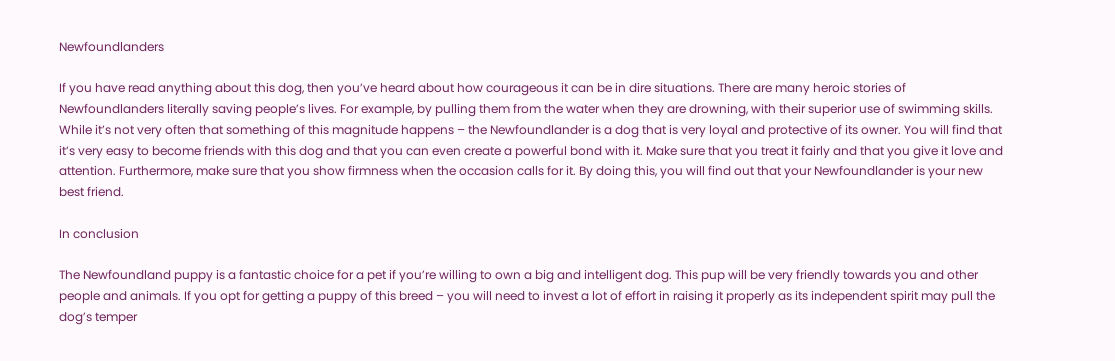Newfoundlanders

If you have read anything about this dog, then you’ve heard about how courageous it can be in dire situations. There are many heroic stories of Newfoundlanders literally saving people’s lives. For example, by pulling them from the water when they are drowning, with their superior use of swimming skills. While it’s not very often that something of this magnitude happens – the Newfoundlander is a dog that is very loyal and protective of its owner. You will find that it’s very easy to become friends with this dog and that you can even create a powerful bond with it. Make sure that you treat it fairly and that you give it love and attention. Furthermore, make sure that you show firmness when the occasion calls for it. By doing this, you will find out that your Newfoundlander is your new best friend.

In conclusion

The Newfoundland puppy is a fantastic choice for a pet if you’re willing to own a big and intelligent dog. This pup will be very friendly towards you and other people and animals. If you opt for getting a puppy of this breed – you will need to invest a lot of effort in raising it properly as its independent spirit may pull the dog’s temper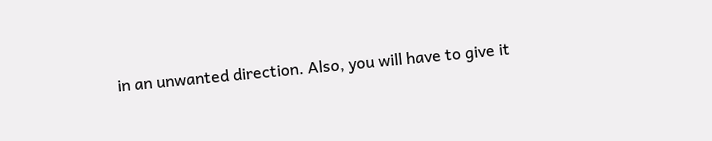in an unwanted direction. Also, you will have to give it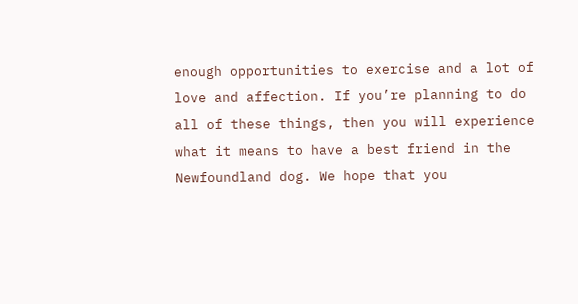enough opportunities to exercise and a lot of love and affection. If you’re planning to do all of these things, then you will experience what it means to have a best friend in the Newfoundland dog. We hope that you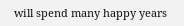will spend many happy years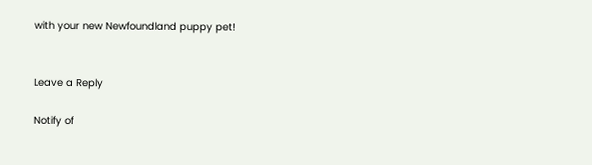with your new Newfoundland puppy pet!


Leave a Reply

Notify of